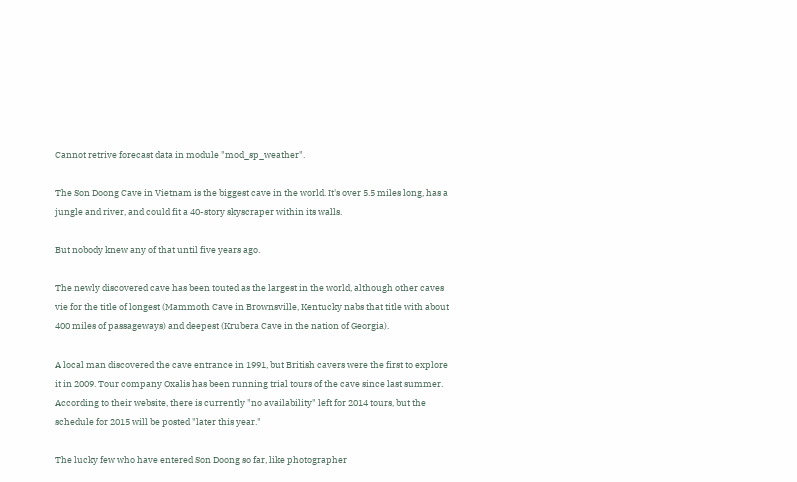Cannot retrive forecast data in module "mod_sp_weather".

The Son Doong Cave in Vietnam is the biggest cave in the world. It's over 5.5 miles long, has a jungle and river, and could fit a 40-story skyscraper within its walls.

But nobody knew any of that until five years ago.

The newly discovered cave has been touted as the largest in the world, although other caves vie for the title of longest (Mammoth Cave in Brownsville, Kentucky nabs that title with about 400 miles of passageways) and deepest (Krubera Cave in the nation of Georgia).

A local man discovered the cave entrance in 1991, but British cavers were the first to explore it in 2009. Tour company Oxalis has been running trial tours of the cave since last summer. According to their website, there is currently "no availability" left for 2014 tours, but the schedule for 2015 will be posted "later this year."

The lucky few who have entered Son Doong so far, like photographer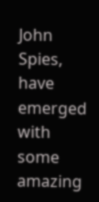John Spies, have emerged with some amazing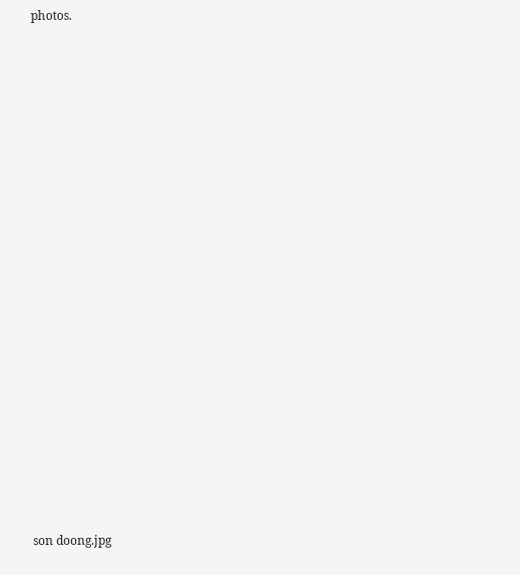photos.
























son doong.jpg